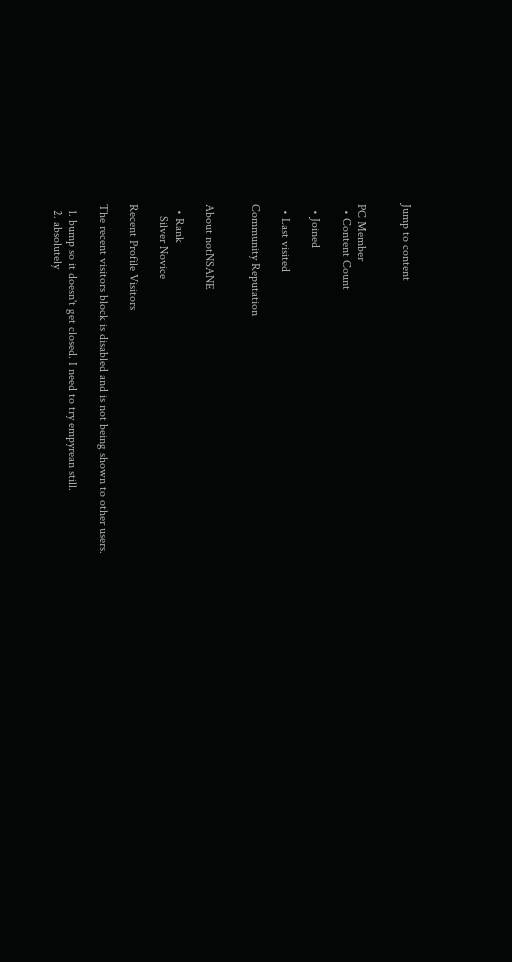Jump to content


PC Member
  • Content Count

  • Joined

  • Last visited

Community Reputation


About notNSANE

  • Rank
    Silver Novice

Recent Profile Visitors

The recent visitors block is disabled and is not being shown to other users.

  1. bump so it doesn't get closed. I need to try empyrean still.
  2. absolutely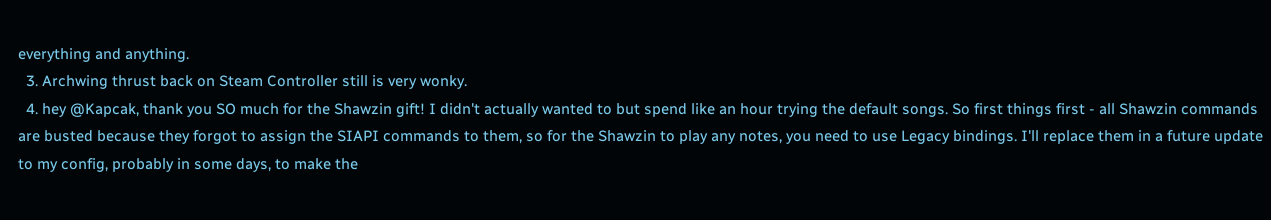everything and anything.
  3. Archwing thrust back on Steam Controller still is very wonky.
  4. hey @Kapcak, thank you SO much for the Shawzin gift! I didn't actually wanted to but spend like an hour trying the default songs. So first things first - all Shawzin commands are busted because they forgot to assign the SIAPI commands to them, so for the Shawzin to play any notes, you need to use Legacy bindings. I'll replace them in a future update to my config, probably in some days, to make the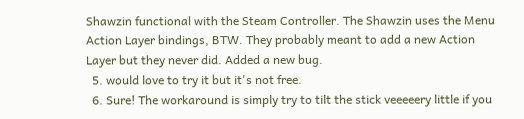Shawzin functional with the Steam Controller. The Shawzin uses the Menu Action Layer bindings, BTW. They probably meant to add a new Action Layer but they never did. Added a new bug.
  5. would love to try it but it's not free.
  6. Sure! The workaround is simply try to tilt the stick veeeeery little if you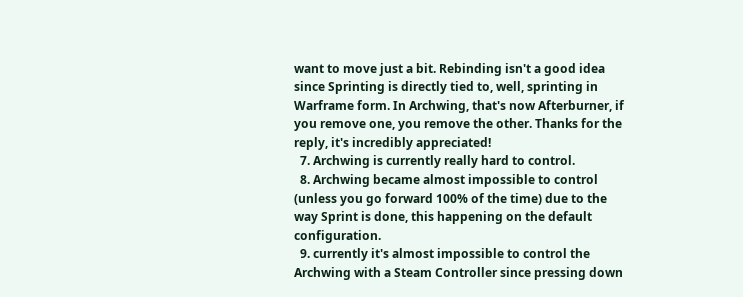want to move just a bit. Rebinding isn't a good idea since Sprinting is directly tied to, well, sprinting in Warframe form. In Archwing, that's now Afterburner, if you remove one, you remove the other. Thanks for the reply, it's incredibly appreciated!
  7. Archwing is currently really hard to control.
  8. Archwing became almost impossible to control (unless you go forward 100% of the time) due to the way Sprint is done, this happening on the default configuration.
  9. currently it's almost impossible to control the Archwing with a Steam Controller since pressing down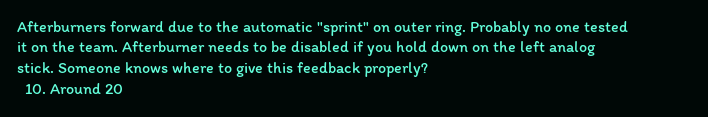Afterburners forward due to the automatic "sprint" on outer ring. Probably no one tested it on the team. Afterburner needs to be disabled if you hold down on the left analog stick. Someone knows where to give this feedback properly?
  10. Around 20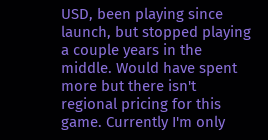USD, been playing since launch, but stopped playing a couple years in the middle. Would have spent more but there isn't regional pricing for this game. Currently I'm only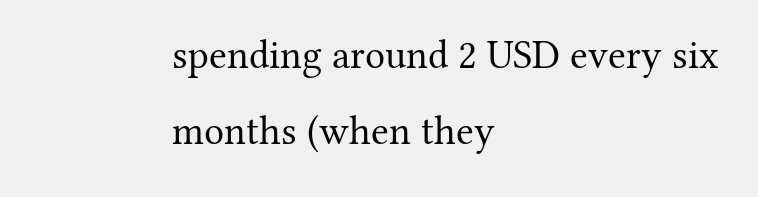spending around 2 USD every six months (when they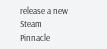release a new Steam Pinnacle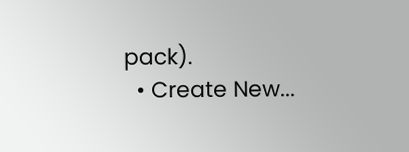pack).
  • Create New...